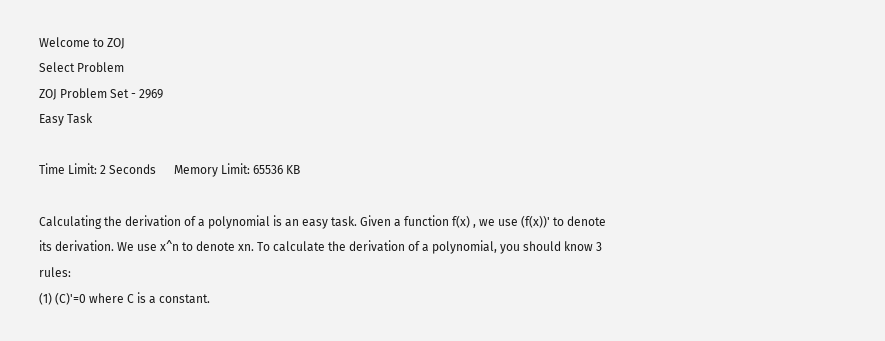Welcome to ZOJ
Select Problem
ZOJ Problem Set - 2969
Easy Task

Time Limit: 2 Seconds      Memory Limit: 65536 KB

Calculating the derivation of a polynomial is an easy task. Given a function f(x) , we use (f(x))' to denote its derivation. We use x^n to denote xn. To calculate the derivation of a polynomial, you should know 3 rules:
(1) (C)'=0 where C is a constant.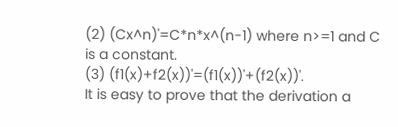(2) (Cx^n)'=C*n*x^(n-1) where n>=1 and C is a constant.
(3) (f1(x)+f2(x))'=(f1(x))'+(f2(x))'.
It is easy to prove that the derivation a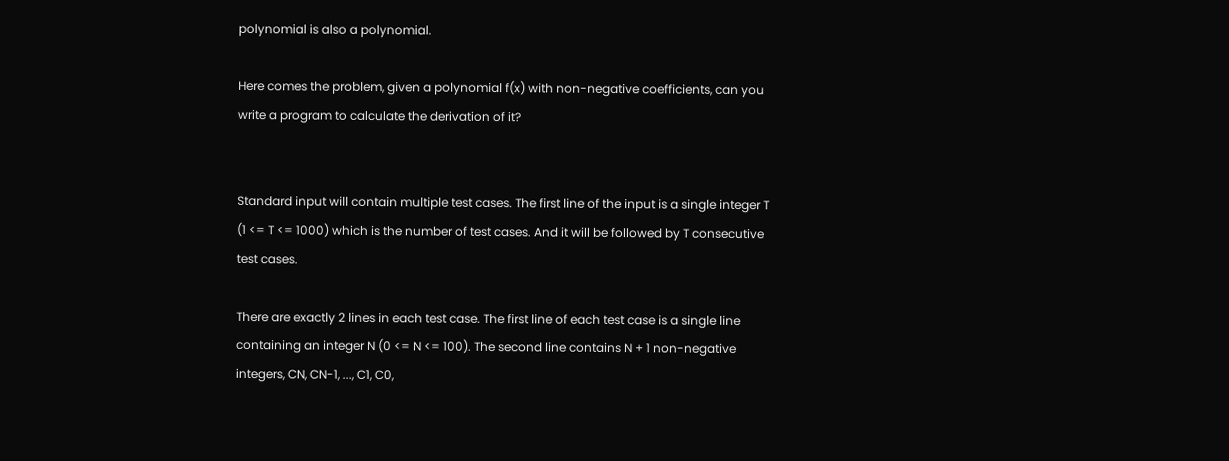polynomial is also a polynomial.

Here comes the problem, given a polynomial f(x) with non-negative coefficients, can you write a program to calculate the derivation of it?


Standard input will contain multiple test cases. The first line of the input is a single integer T (1 <= T <= 1000) which is the number of test cases. And it will be followed by T consecutive test cases.

There are exactly 2 lines in each test case. The first line of each test case is a single line containing an integer N (0 <= N <= 100). The second line contains N + 1 non-negative integers, CN, CN-1, ..., C1, C0,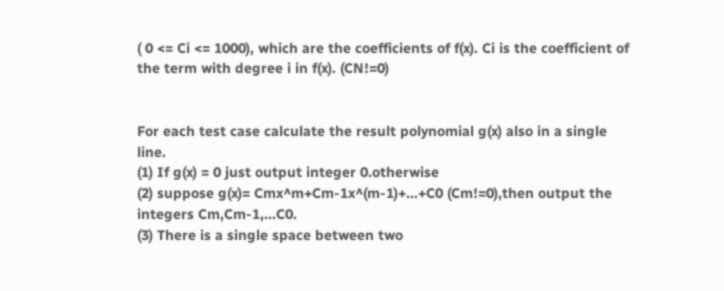( 0 <= Ci <= 1000), which are the coefficients of f(x). Ci is the coefficient of the term with degree i in f(x). (CN!=0)


For each test case calculate the result polynomial g(x) also in a single line.
(1) If g(x) = 0 just output integer 0.otherwise
(2) suppose g(x)= Cmx^m+Cm-1x^(m-1)+...+C0 (Cm!=0),then output the integers Cm,Cm-1,...C0.
(3) There is a single space between two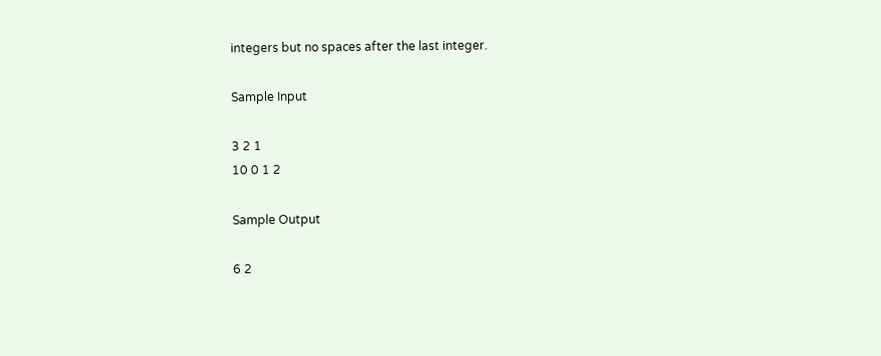integers but no spaces after the last integer.

Sample Input

3 2 1
10 0 1 2

Sample Output

6 2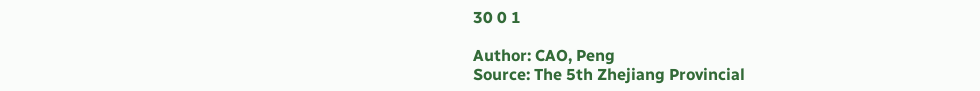30 0 1

Author: CAO, Peng
Source: The 5th Zhejiang Provincial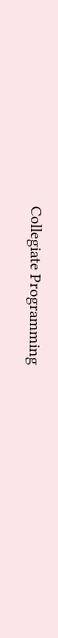Collegiate Programming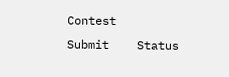Contest
Submit    Status